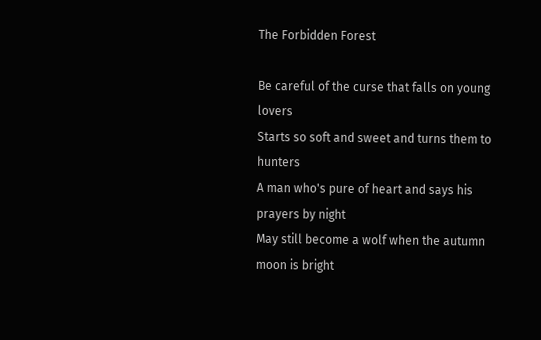The Forbidden Forest

Be careful of the curse that falls on young lovers
Starts so soft and sweet and turns them to hunters
A man who's pure of heart and says his prayers by night
May still become a wolf when the autumn moon is bright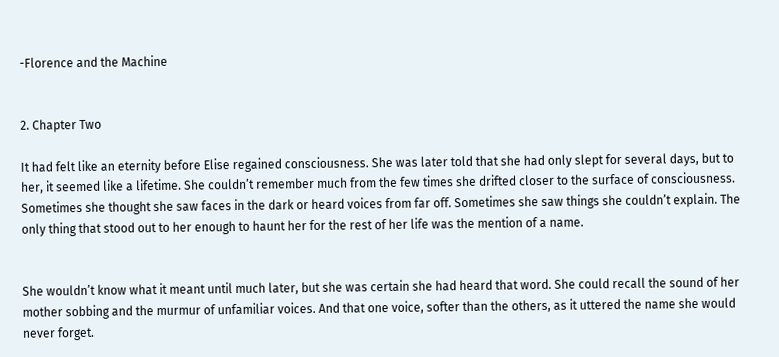-Florence and the Machine


2. Chapter Two

It had felt like an eternity before Elise regained consciousness. She was later told that she had only slept for several days, but to her, it seemed like a lifetime. She couldn’t remember much from the few times she drifted closer to the surface of consciousness. Sometimes she thought she saw faces in the dark or heard voices from far off. Sometimes she saw things she couldn’t explain. The only thing that stood out to her enough to haunt her for the rest of her life was the mention of a name.


She wouldn’t know what it meant until much later, but she was certain she had heard that word. She could recall the sound of her mother sobbing and the murmur of unfamiliar voices. And that one voice, softer than the others, as it uttered the name she would never forget.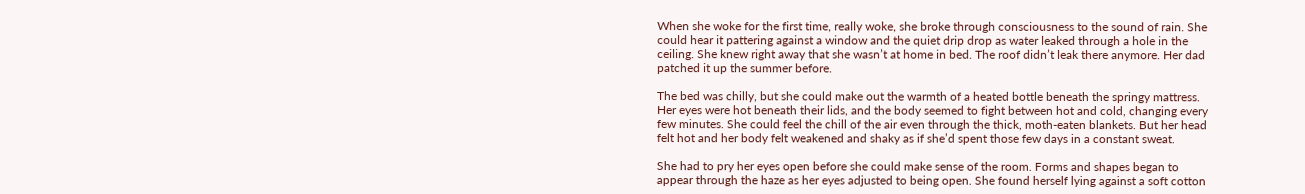When she woke for the first time, really woke, she broke through consciousness to the sound of rain. She could hear it pattering against a window and the quiet drip drop as water leaked through a hole in the ceiling. She knew right away that she wasn’t at home in bed. The roof didn’t leak there anymore. Her dad patched it up the summer before.

The bed was chilly, but she could make out the warmth of a heated bottle beneath the springy mattress. Her eyes were hot beneath their lids, and the body seemed to fight between hot and cold, changing every few minutes. She could feel the chill of the air even through the thick, moth-eaten blankets. But her head felt hot and her body felt weakened and shaky as if she’d spent those few days in a constant sweat.

She had to pry her eyes open before she could make sense of the room. Forms and shapes began to appear through the haze as her eyes adjusted to being open. She found herself lying against a soft cotton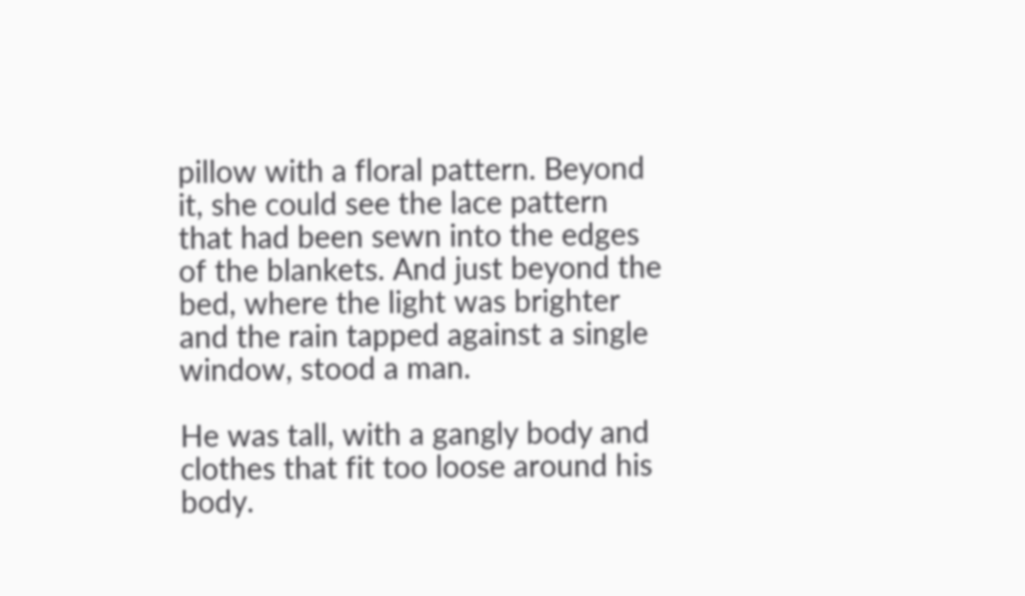pillow with a floral pattern. Beyond it, she could see the lace pattern that had been sewn into the edges of the blankets. And just beyond the bed, where the light was brighter and the rain tapped against a single window, stood a man.

He was tall, with a gangly body and clothes that fit too loose around his body.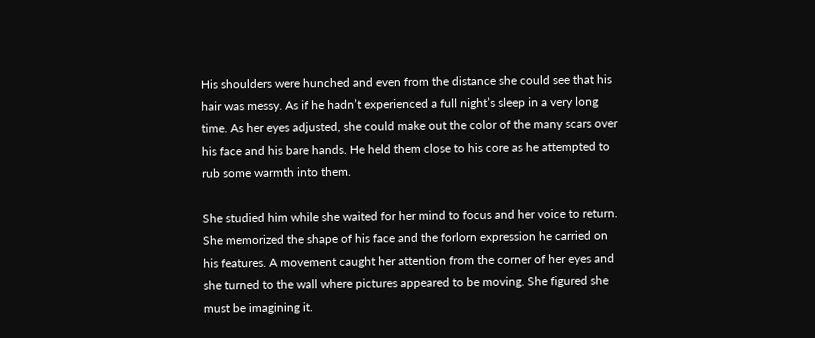His shoulders were hunched and even from the distance she could see that his hair was messy. As if he hadn’t experienced a full night’s sleep in a very long time. As her eyes adjusted, she could make out the color of the many scars over his face and his bare hands. He held them close to his core as he attempted to rub some warmth into them.

She studied him while she waited for her mind to focus and her voice to return. She memorized the shape of his face and the forlorn expression he carried on his features. A movement caught her attention from the corner of her eyes and she turned to the wall where pictures appeared to be moving. She figured she must be imagining it.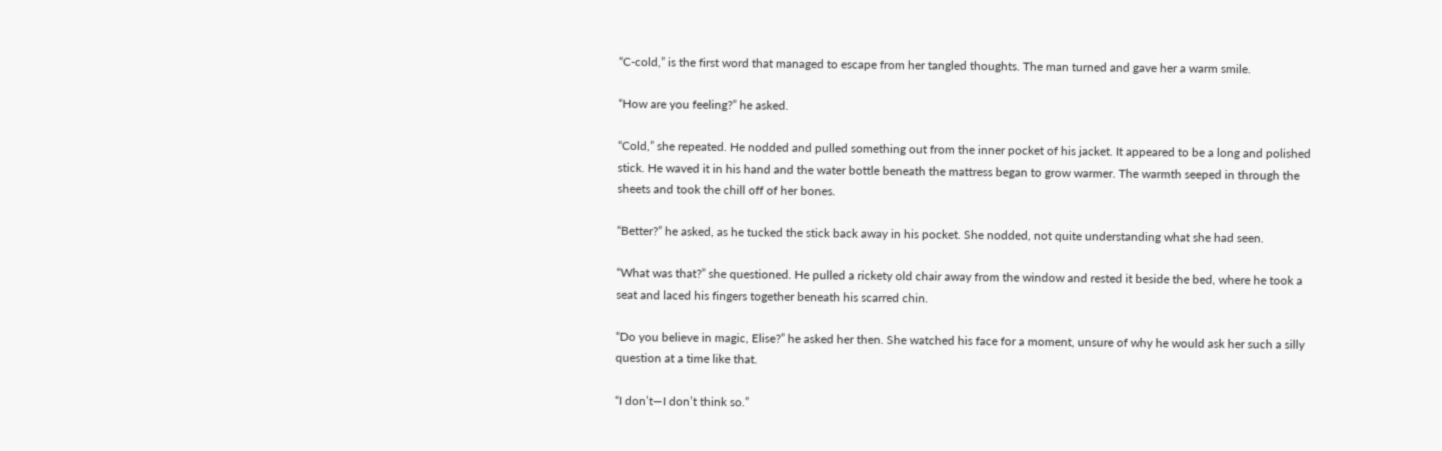“C-cold,” is the first word that managed to escape from her tangled thoughts. The man turned and gave her a warm smile.

“How are you feeling?” he asked.

“Cold,” she repeated. He nodded and pulled something out from the inner pocket of his jacket. It appeared to be a long and polished stick. He waved it in his hand and the water bottle beneath the mattress began to grow warmer. The warmth seeped in through the sheets and took the chill off of her bones.

“Better?” he asked, as he tucked the stick back away in his pocket. She nodded, not quite understanding what she had seen.

“What was that?” she questioned. He pulled a rickety old chair away from the window and rested it beside the bed, where he took a seat and laced his fingers together beneath his scarred chin.

“Do you believe in magic, Elise?” he asked her then. She watched his face for a moment, unsure of why he would ask her such a silly question at a time like that.

“I don’t—I don’t think so.”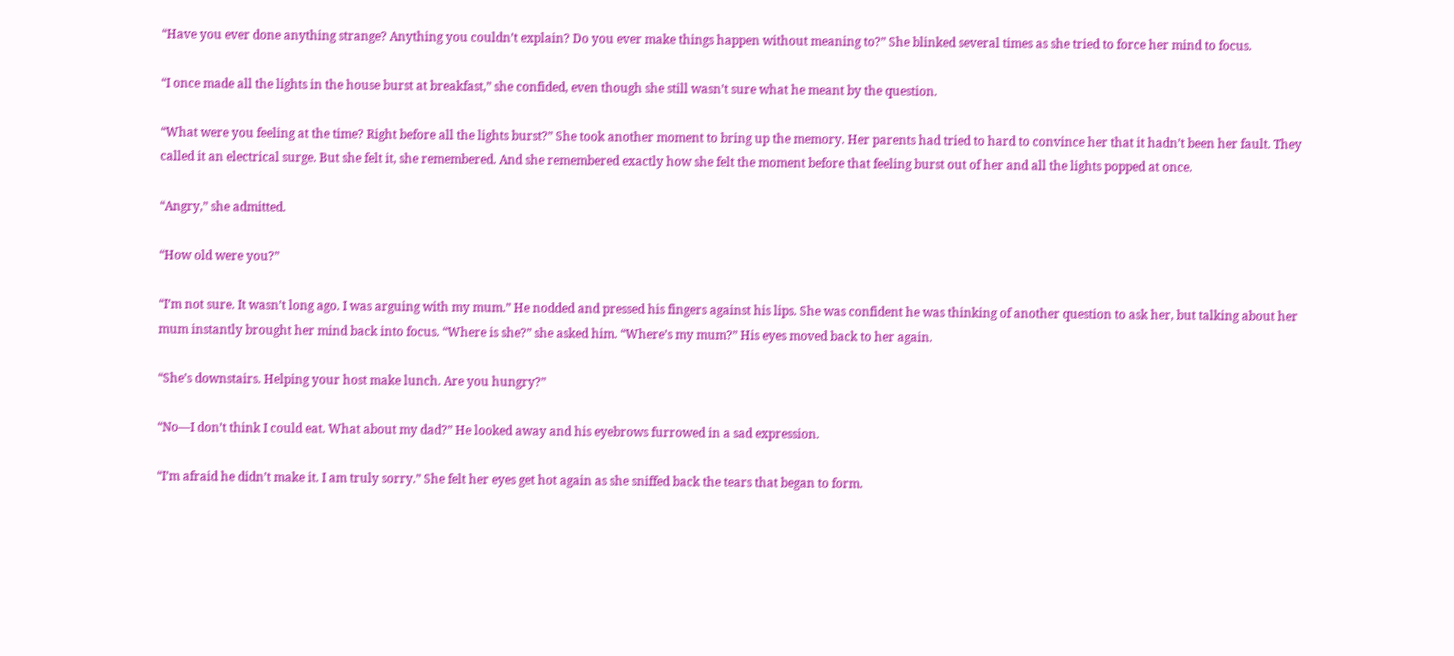“Have you ever done anything strange? Anything you couldn’t explain? Do you ever make things happen without meaning to?” She blinked several times as she tried to force her mind to focus.

“I once made all the lights in the house burst at breakfast,” she confided, even though she still wasn’t sure what he meant by the question.

“What were you feeling at the time? Right before all the lights burst?” She took another moment to bring up the memory. Her parents had tried to hard to convince her that it hadn’t been her fault. They called it an electrical surge. But she felt it, she remembered. And she remembered exactly how she felt the moment before that feeling burst out of her and all the lights popped at once.

“Angry,” she admitted.

“How old were you?”

“I’m not sure. It wasn’t long ago. I was arguing with my mum.” He nodded and pressed his fingers against his lips. She was confident he was thinking of another question to ask her, but talking about her mum instantly brought her mind back into focus. “Where is she?” she asked him. “Where’s my mum?” His eyes moved back to her again.

“She’s downstairs. Helping your host make lunch. Are you hungry?”

“No—I don’t think I could eat. What about my dad?” He looked away and his eyebrows furrowed in a sad expression.

“I’m afraid he didn’t make it. I am truly sorry.” She felt her eyes get hot again as she sniffed back the tears that began to form.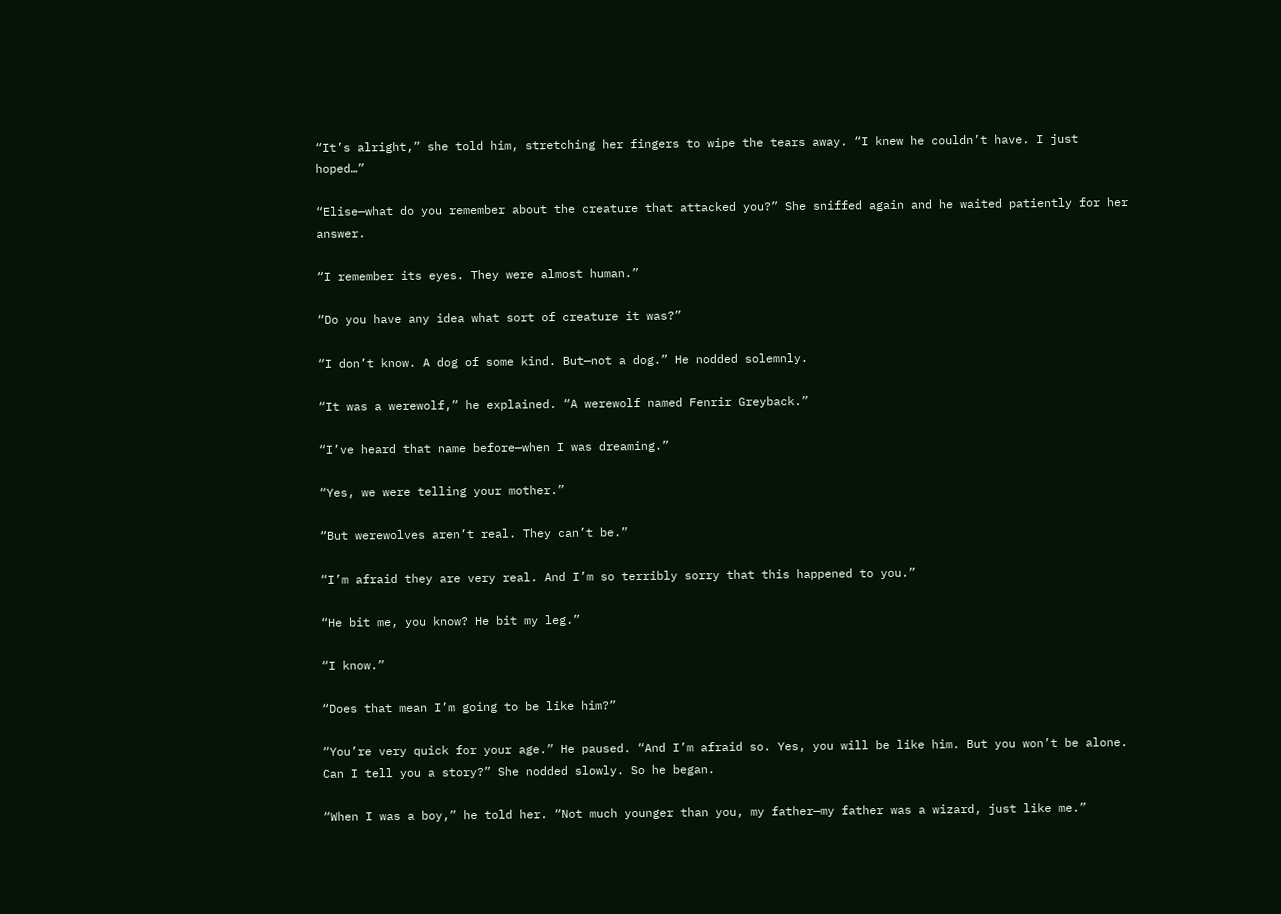“It’s alright,” she told him, stretching her fingers to wipe the tears away. “I knew he couldn’t have. I just hoped…”

“Elise—what do you remember about the creature that attacked you?” She sniffed again and he waited patiently for her answer.

“I remember its eyes. They were almost human.”

“Do you have any idea what sort of creature it was?”

“I don’t know. A dog of some kind. But—not a dog.” He nodded solemnly.

“It was a werewolf,” he explained. “A werewolf named Fenrir Greyback.”

“I’ve heard that name before—when I was dreaming.”

“Yes, we were telling your mother.”

“But werewolves aren’t real. They can’t be.”

“I’m afraid they are very real. And I’m so terribly sorry that this happened to you.”

“He bit me, you know? He bit my leg.”

“I know.”

“Does that mean I’m going to be like him?”

“You’re very quick for your age.” He paused. “And I’m afraid so. Yes, you will be like him. But you won’t be alone. Can I tell you a story?” She nodded slowly. So he began.

“When I was a boy,” he told her. “Not much younger than you, my father—my father was a wizard, just like me.”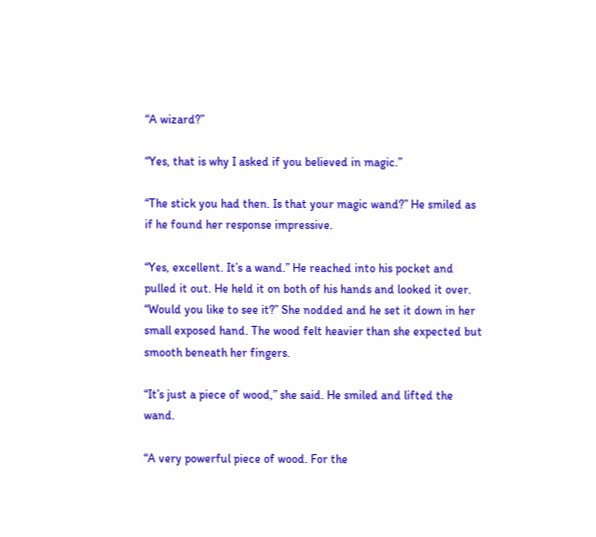“A wizard?”

“Yes, that is why I asked if you believed in magic.”

“The stick you had then. Is that your magic wand?” He smiled as if he found her response impressive.

“Yes, excellent. It’s a wand.” He reached into his pocket and pulled it out. He held it on both of his hands and looked it over. “Would you like to see it?” She nodded and he set it down in her small exposed hand. The wood felt heavier than she expected but smooth beneath her fingers.

“It’s just a piece of wood,” she said. He smiled and lifted the wand.

“A very powerful piece of wood. For the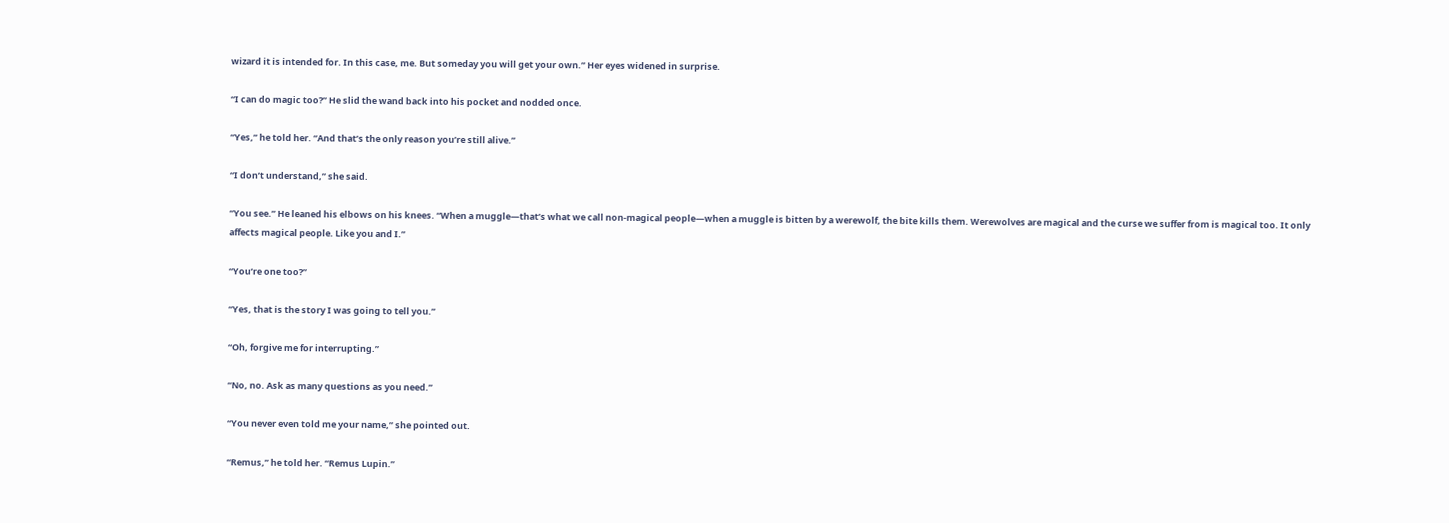wizard it is intended for. In this case, me. But someday you will get your own.” Her eyes widened in surprise.

“I can do magic too?” He slid the wand back into his pocket and nodded once.

“Yes,” he told her. “And that’s the only reason you’re still alive.”

“I don’t understand,” she said.

“You see.” He leaned his elbows on his knees. “When a muggle—that’s what we call non-magical people—when a muggle is bitten by a werewolf, the bite kills them. Werewolves are magical and the curse we suffer from is magical too. It only affects magical people. Like you and I.”

“You’re one too?”

“Yes, that is the story I was going to tell you.”

“Oh, forgive me for interrupting.”

“No, no. Ask as many questions as you need.”

“You never even told me your name,” she pointed out.

“Remus,” he told her. “Remus Lupin.”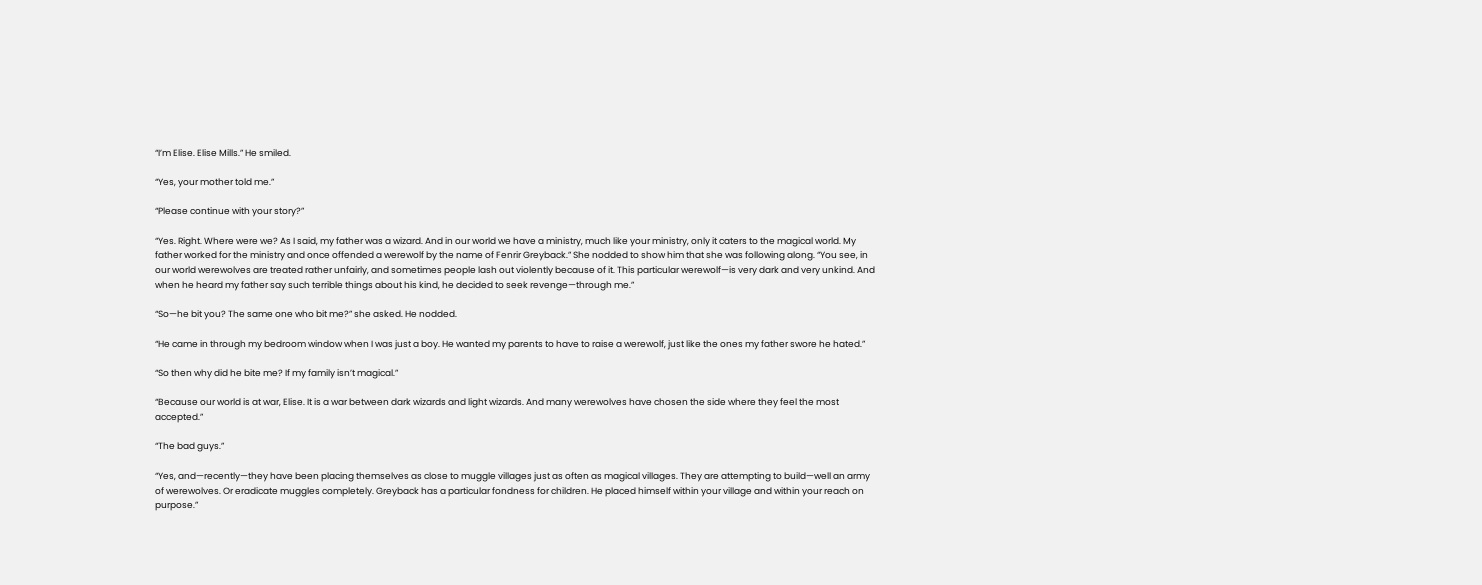“I’m Elise. Elise Mills.” He smiled.

“Yes, your mother told me.”

“Please continue with your story?”

“Yes. Right. Where were we? As I said, my father was a wizard. And in our world we have a ministry, much like your ministry, only it caters to the magical world. My father worked for the ministry and once offended a werewolf by the name of Fenrir Greyback.” She nodded to show him that she was following along. “You see, in our world werewolves are treated rather unfairly, and sometimes people lash out violently because of it. This particular werewolf—is very dark and very unkind. And when he heard my father say such terrible things about his kind, he decided to seek revenge—through me.”

“So—he bit you? The same one who bit me?” she asked. He nodded.

“He came in through my bedroom window when I was just a boy. He wanted my parents to have to raise a werewolf, just like the ones my father swore he hated.”

“So then why did he bite me? If my family isn’t magical.”

“Because our world is at war, Elise. It is a war between dark wizards and light wizards. And many werewolves have chosen the side where they feel the most accepted.”

“The bad guys.”

“Yes, and—recently—they have been placing themselves as close to muggle villages just as often as magical villages. They are attempting to build—well an army of werewolves. Or eradicate muggles completely. Greyback has a particular fondness for children. He placed himself within your village and within your reach on purpose.”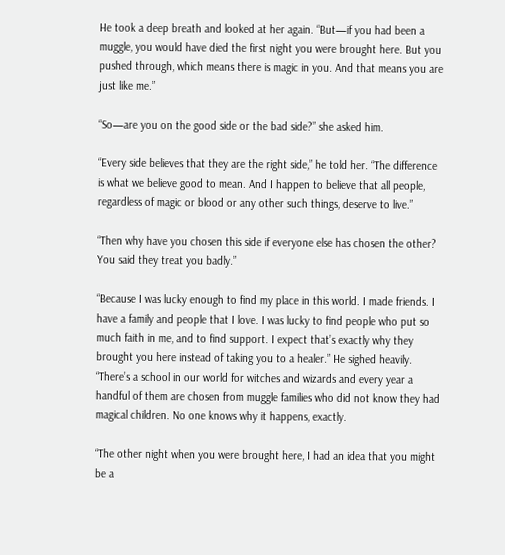He took a deep breath and looked at her again. “But—if you had been a muggle, you would have died the first night you were brought here. But you pushed through, which means there is magic in you. And that means you are just like me.”

“So—are you on the good side or the bad side?” she asked him.

“Every side believes that they are the right side,” he told her. “The difference is what we believe good to mean. And I happen to believe that all people, regardless of magic or blood or any other such things, deserve to live.”

“Then why have you chosen this side if everyone else has chosen the other? You said they treat you badly.”

“Because I was lucky enough to find my place in this world. I made friends. I have a family and people that I love. I was lucky to find people who put so much faith in me, and to find support. I expect that’s exactly why they brought you here instead of taking you to a healer.” He sighed heavily. “There’s a school in our world for witches and wizards and every year a handful of them are chosen from muggle families who did not know they had magical children. No one knows why it happens, exactly.

“The other night when you were brought here, I had an idea that you might be a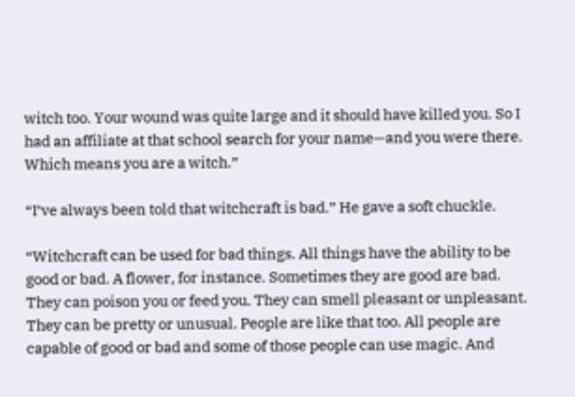witch too. Your wound was quite large and it should have killed you. So I had an affiliate at that school search for your name—and you were there. Which means you are a witch.”

“I’ve always been told that witchcraft is bad.” He gave a soft chuckle.

“Witchcraft can be used for bad things. All things have the ability to be good or bad. A flower, for instance. Sometimes they are good are bad. They can poison you or feed you. They can smell pleasant or unpleasant. They can be pretty or unusual. People are like that too. All people are capable of good or bad and some of those people can use magic. And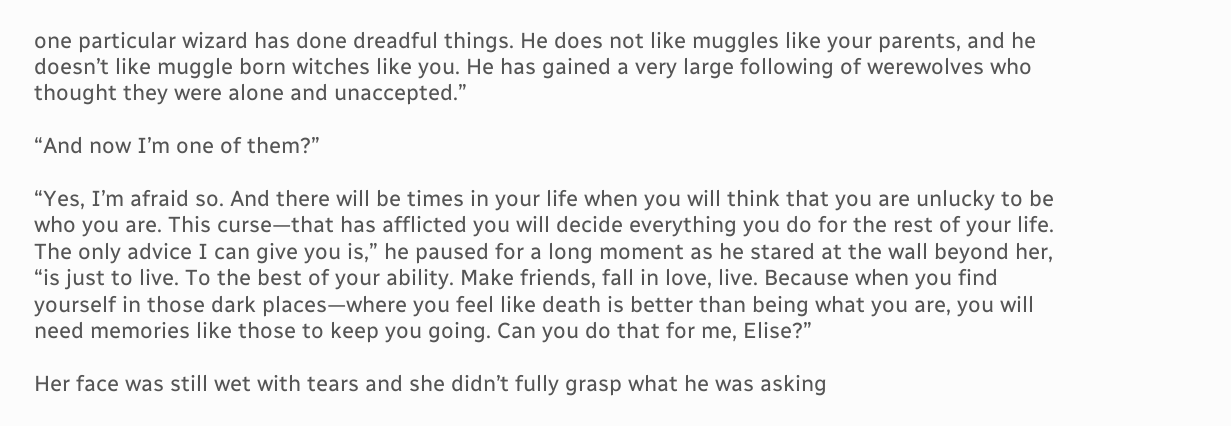one particular wizard has done dreadful things. He does not like muggles like your parents, and he doesn’t like muggle born witches like you. He has gained a very large following of werewolves who thought they were alone and unaccepted.”

“And now I’m one of them?”

“Yes, I’m afraid so. And there will be times in your life when you will think that you are unlucky to be who you are. This curse—that has afflicted you will decide everything you do for the rest of your life. The only advice I can give you is,” he paused for a long moment as he stared at the wall beyond her, “is just to live. To the best of your ability. Make friends, fall in love, live. Because when you find yourself in those dark places—where you feel like death is better than being what you are, you will need memories like those to keep you going. Can you do that for me, Elise?”

Her face was still wet with tears and she didn’t fully grasp what he was asking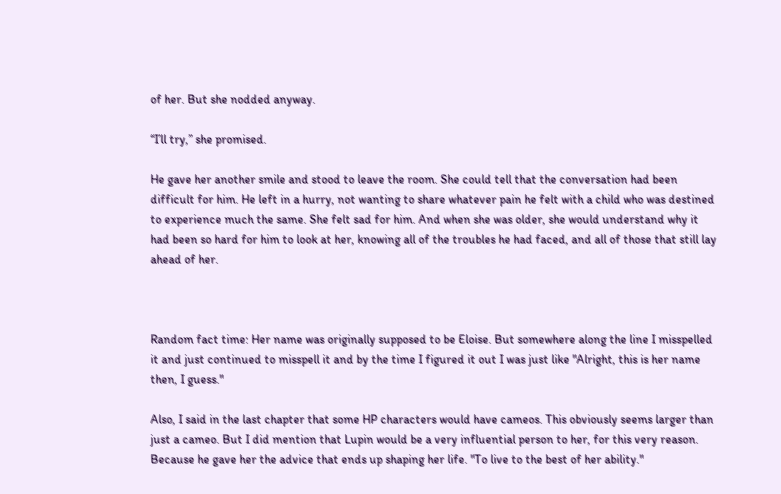of her. But she nodded anyway.

“I’ll try,” she promised.

He gave her another smile and stood to leave the room. She could tell that the conversation had been difficult for him. He left in a hurry, not wanting to share whatever pain he felt with a child who was destined to experience much the same. She felt sad for him. And when she was older, she would understand why it had been so hard for him to look at her, knowing all of the troubles he had faced, and all of those that still lay ahead of her.



Random fact time: Her name was originally supposed to be Eloise. But somewhere along the line I misspelled it and just continued to misspell it and by the time I figured it out I was just like "Alright, this is her name then, I guess."

Also, I said in the last chapter that some HP characters would have cameos. This obviously seems larger than just a cameo. But I did mention that Lupin would be a very influential person to her, for this very reason. Because he gave her the advice that ends up shaping her life. "To live to the best of her ability."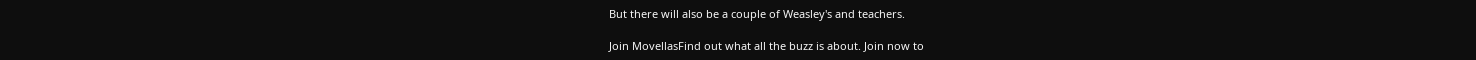But there will also be a couple of Weasley's and teachers.

Join MovellasFind out what all the buzz is about. Join now to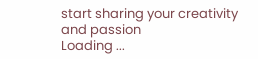start sharing your creativity and passion
Loading ...